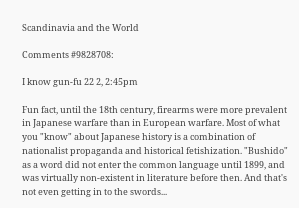Scandinavia and the World

Comments #9828708:

I know gun-fu 22 2, 2:45pm

Fun fact, until the 18th century, firearms were more prevalent in Japanese warfare than in European warfare. Most of what you "know" about Japanese history is a combination of nationalist propaganda and historical fetishization. "Bushido" as a word did not enter the common language until 1899, and was virtually non-existent in literature before then. And that's not even getting in to the swords...